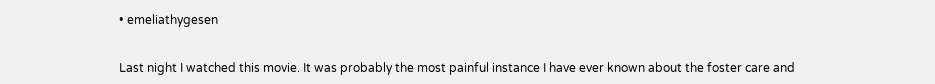• emeliathygesen


Last night I watched this movie. It was probably the most painful instance I have ever known about the foster care and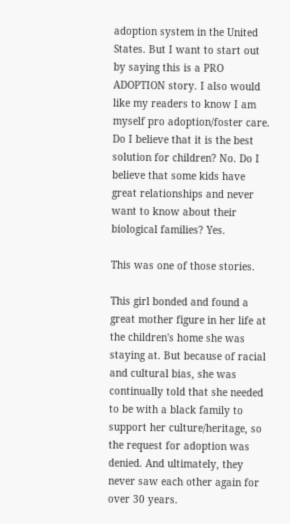adoption system in the United States. But I want to start out by saying this is a PRO ADOPTION story. I also would like my readers to know I am myself pro adoption/foster care. Do I believe that it is the best solution for children? No. Do I believe that some kids have great relationships and never want to know about their biological families? Yes.

This was one of those stories.

This girl bonded and found a great mother figure in her life at the children's home she was staying at. But because of racial and cultural bias, she was continually told that she needed to be with a black family to support her culture/heritage, so the request for adoption was denied. And ultimately, they never saw each other again for over 30 years.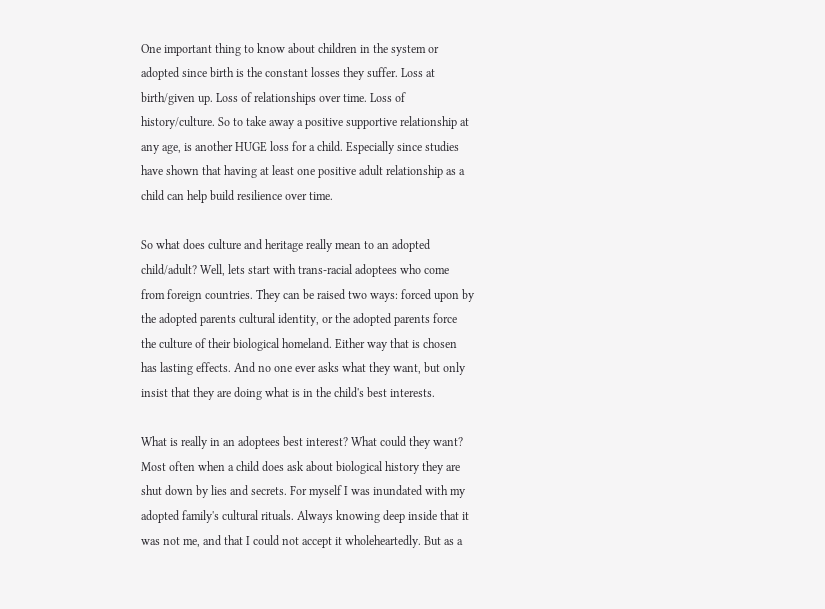One important thing to know about children in the system or adopted since birth is the constant losses they suffer. Loss at birth/given up. Loss of relationships over time. Loss of history/culture. So to take away a positive supportive relationship at any age, is another HUGE loss for a child. Especially since studies have shown that having at least one positive adult relationship as a child can help build resilience over time.

So what does culture and heritage really mean to an adopted child/adult? Well, lets start with trans-racial adoptees who come from foreign countries. They can be raised two ways: forced upon by the adopted parents cultural identity, or the adopted parents force the culture of their biological homeland. Either way that is chosen has lasting effects. And no one ever asks what they want, but only insist that they are doing what is in the child's best interests.

What is really in an adoptees best interest? What could they want? Most often when a child does ask about biological history they are shut down by lies and secrets. For myself I was inundated with my adopted family's cultural rituals. Always knowing deep inside that it was not me, and that I could not accept it wholeheartedly. But as a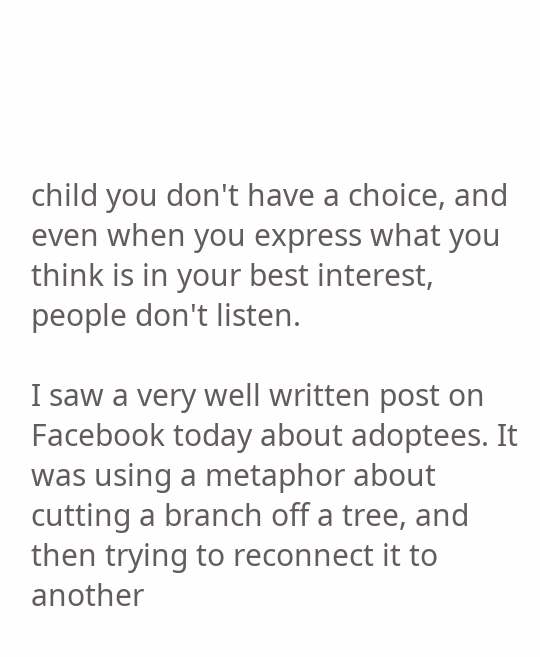child you don't have a choice, and even when you express what you think is in your best interest, people don't listen.

I saw a very well written post on Facebook today about adoptees. It was using a metaphor about cutting a branch off a tree, and then trying to reconnect it to another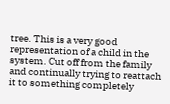tree. This is a very good representation of a child in the system. Cut off from the family and continually trying to reattach it to something completely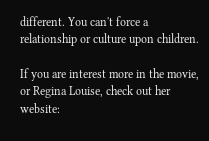different. You can't force a relationship or culture upon children.

If you are interest more in the movie, or Regina Louise, check out her website: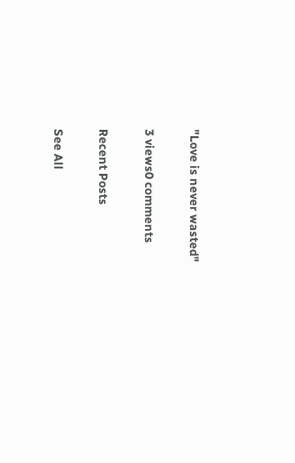"Love is never wasted"

3 views0 comments

Recent Posts

See All